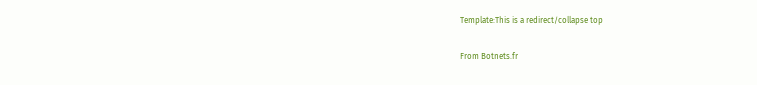Template:This is a redirect/collapse top

From Botnets.fr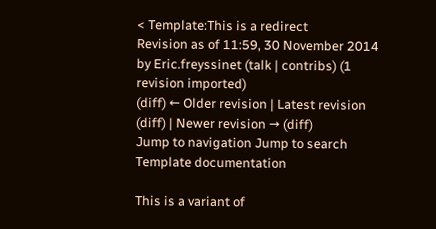< Template:This is a redirect
Revision as of 11:59, 30 November 2014 by Eric.freyssinet (talk | contribs) (1 revision imported)
(diff) ← Older revision | Latest revision (diff) | Newer revision → (diff)
Jump to navigation Jump to search
Template documentation

This is a variant of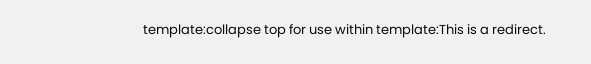template:collapse top for use within template:This is a redirect.